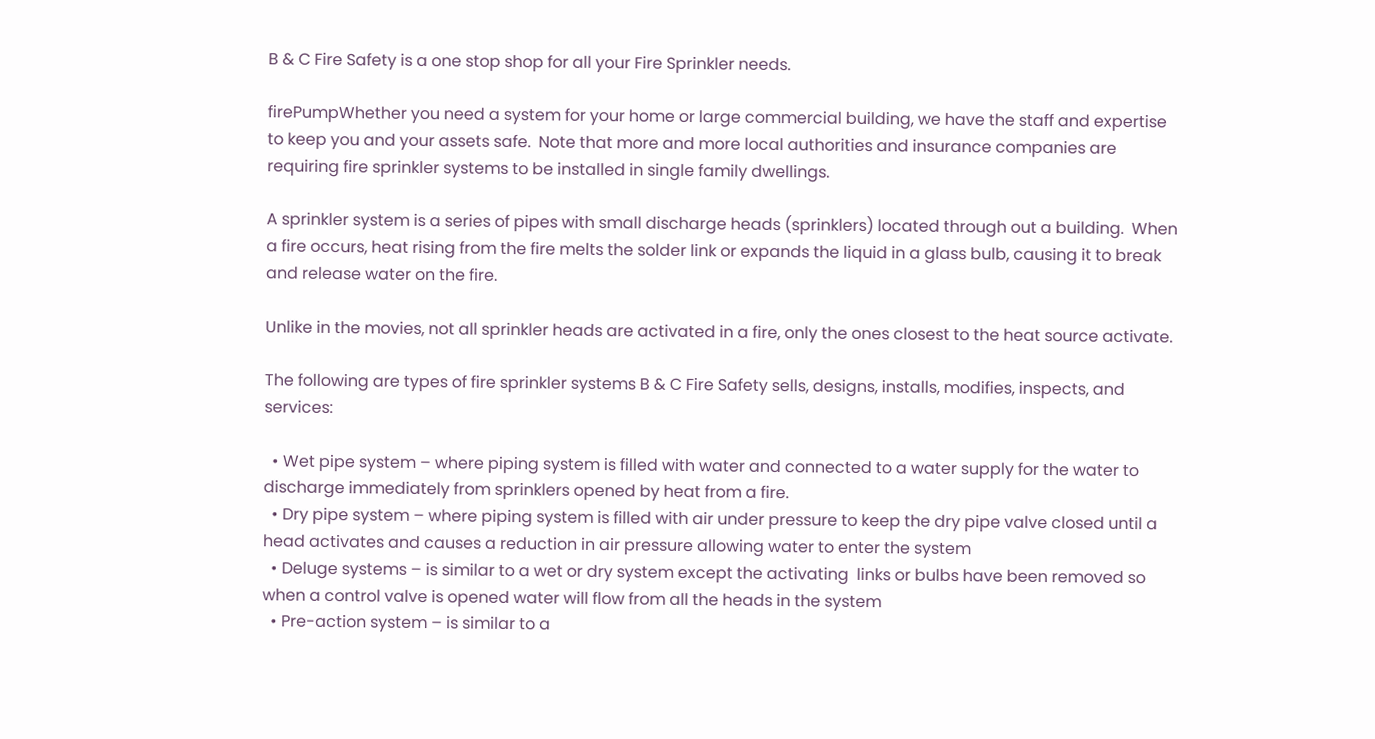B & C Fire Safety is a one stop shop for all your Fire Sprinkler needs.

firePumpWhether you need a system for your home or large commercial building, we have the staff and expertise to keep you and your assets safe.  Note that more and more local authorities and insurance companies are requiring fire sprinkler systems to be installed in single family dwellings.

A sprinkler system is a series of pipes with small discharge heads (sprinklers) located through out a building.  When a fire occurs, heat rising from the fire melts the solder link or expands the liquid in a glass bulb, causing it to break and release water on the fire.

Unlike in the movies, not all sprinkler heads are activated in a fire, only the ones closest to the heat source activate.

The following are types of fire sprinkler systems B & C Fire Safety sells, designs, installs, modifies, inspects, and services:

  • Wet pipe system – where piping system is filled with water and connected to a water supply for the water to discharge immediately from sprinklers opened by heat from a fire.
  • Dry pipe system – where piping system is filled with air under pressure to keep the dry pipe valve closed until a head activates and causes a reduction in air pressure allowing water to enter the system
  • Deluge systems – is similar to a wet or dry system except the activating  links or bulbs have been removed so when a control valve is opened water will flow from all the heads in the system
  • Pre-action system – is similar to a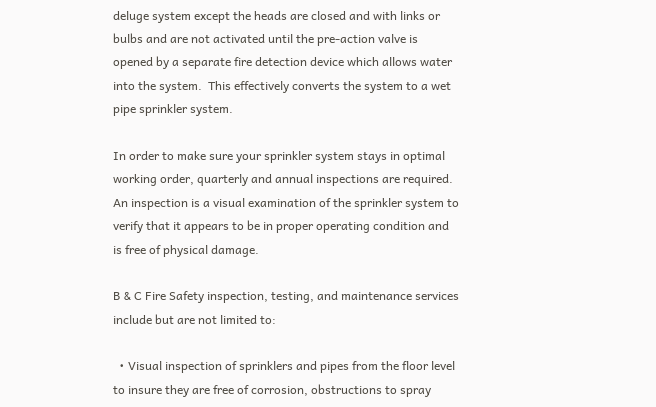deluge system except the heads are closed and with links or bulbs and are not activated until the pre-action valve is opened by a separate fire detection device which allows water into the system.  This effectively converts the system to a wet pipe sprinkler system.

In order to make sure your sprinkler system stays in optimal working order, quarterly and annual inspections are required.  An inspection is a visual examination of the sprinkler system to verify that it appears to be in proper operating condition and is free of physical damage.

B & C Fire Safety inspection, testing, and maintenance services include but are not limited to:

  • Visual inspection of sprinklers and pipes from the floor level to insure they are free of corrosion, obstructions to spray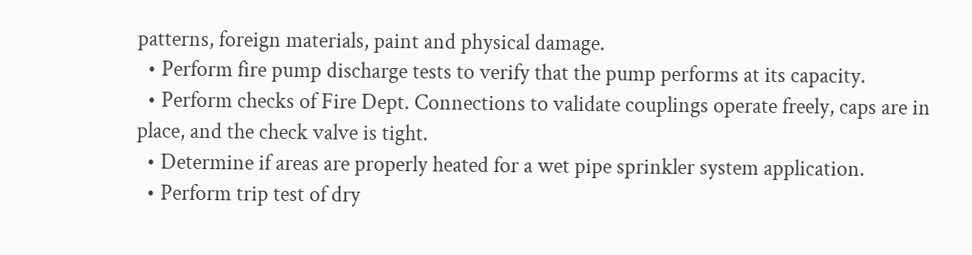patterns, foreign materials, paint and physical damage.
  • Perform fire pump discharge tests to verify that the pump performs at its capacity.
  • Perform checks of Fire Dept. Connections to validate couplings operate freely, caps are in place, and the check valve is tight.
  • Determine if areas are properly heated for a wet pipe sprinkler system application.
  • Perform trip test of dry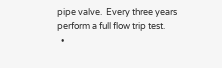pipe valve.  Every three years perform a full flow trip test.
  •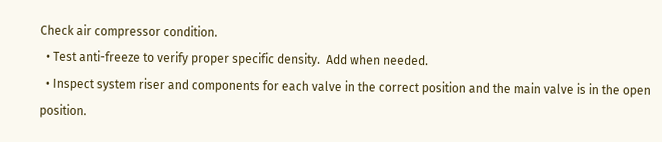Check air compressor condition.
  • Test anti-freeze to verify proper specific density.  Add when needed.
  • Inspect system riser and components for each valve in the correct position and the main valve is in the open position.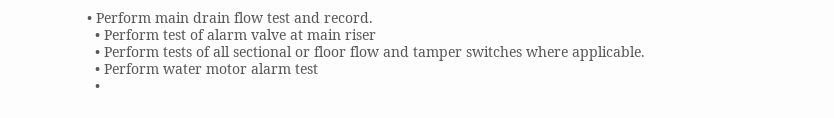• Perform main drain flow test and record.
  • Perform test of alarm valve at main riser
  • Perform tests of all sectional or floor flow and tamper switches where applicable.
  • Perform water motor alarm test
  •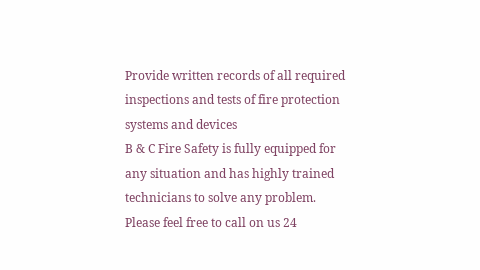Provide written records of all required inspections and tests of fire protection systems and devices
B & C Fire Safety is fully equipped for any situation and has highly trained technicians to solve any problem.  Please feel free to call on us 24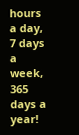hours a day, 7 days a week, 365 days a year!